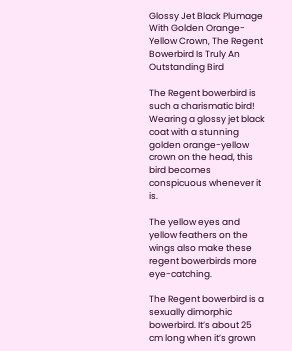Glossy Jet Black Plumage With Golden Orange-Yellow Crown, The Regent Bowerbird Is Truly An Outstanding Bird

The Regent bowerbird is such a charismatic bird! Wearing a glossy jet black coat with a stunning golden orange-yellow crown on the head, this bird becomes conspicuous whenever it is.

The yellow eyes and yellow feathers on the wings also make these regent bowerbirds more eye-catching.

The Regent bowerbird is a sexually dimorphic bowerbird. It’s about 25 cm long when it’s grown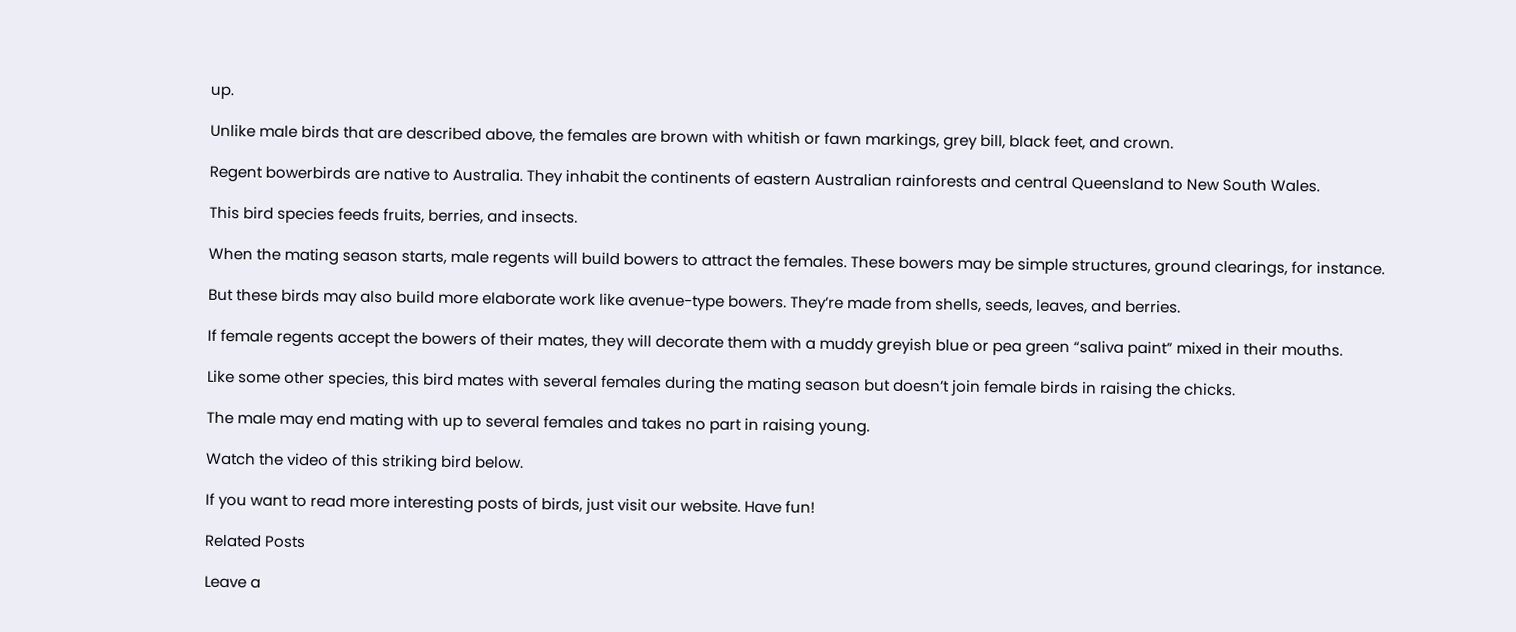up.

Unlike male birds that are described above, the females are brown with whitish or fawn markings, grey bill, black feet, and crown.

Regent bowerbirds are native to Australia. They inhabit the continents of eastern Australian rainforests and central Queensland to New South Wales.

This bird species feeds fruits, berries, and insects.

When the mating season starts, male regents will build bowers to attract the females. These bowers may be simple structures, ground clearings, for instance.

But these birds may also build more elaborate work like avenue-type bowers. They’re made from shells, seeds, leaves, and berries.

If female regents accept the bowers of their mates, they will decorate them with a muddy greyish blue or pea green “saliva paint” mixed in their mouths.

Like some other species, this bird mates with several females during the mating season but doesn’t join female birds in raising the chicks.

The male may end mating with up to several females and takes no part in raising young.

Watch the video of this striking bird below.

If you want to read more interesting posts of birds, just visit our website. Have fun!

Related Posts

Leave a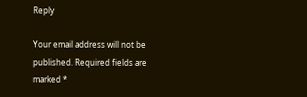Reply

Your email address will not be published. Required fields are marked *